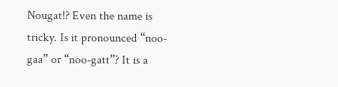Nougat!? Even the name is tricky. Is it pronounced “noo-gaa” or “noo-gatt”? It is a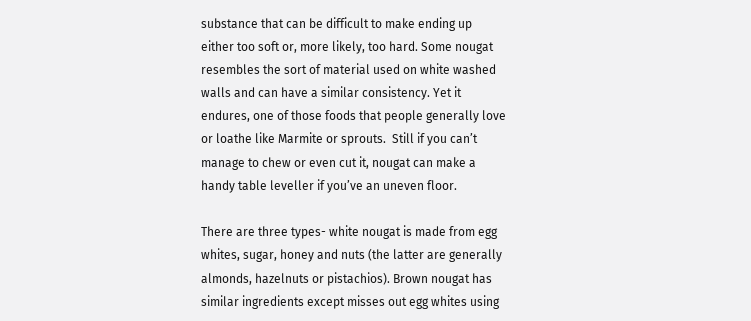substance that can be difficult to make ending up either too soft or, more likely, too hard. Some nougat resembles the sort of material used on white washed walls and can have a similar consistency. Yet it endures, one of those foods that people generally love or loathe like Marmite or sprouts.  Still if you can’t manage to chew or even cut it, nougat can make a handy table leveller if you’ve an uneven floor.

There are three types- white nougat is made from egg whites, sugar, honey and nuts (the latter are generally almonds, hazelnuts or pistachios). Brown nougat has similar ingredients except misses out egg whites using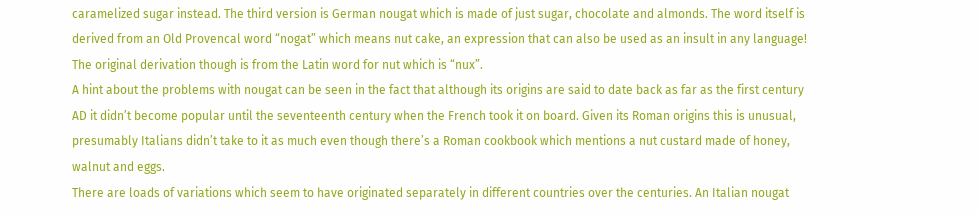caramelized sugar instead. The third version is German nougat which is made of just sugar, chocolate and almonds. The word itself is derived from an Old Provencal word “nogat” which means nut cake, an expression that can also be used as an insult in any language! The original derivation though is from the Latin word for nut which is “nux”.
A hint about the problems with nougat can be seen in the fact that although its origins are said to date back as far as the first century AD it didn’t become popular until the seventeenth century when the French took it on board. Given its Roman origins this is unusual, presumably Italians didn’t take to it as much even though there’s a Roman cookbook which mentions a nut custard made of honey, walnut and eggs.
There are loads of variations which seem to have originated separately in different countries over the centuries. An Italian nougat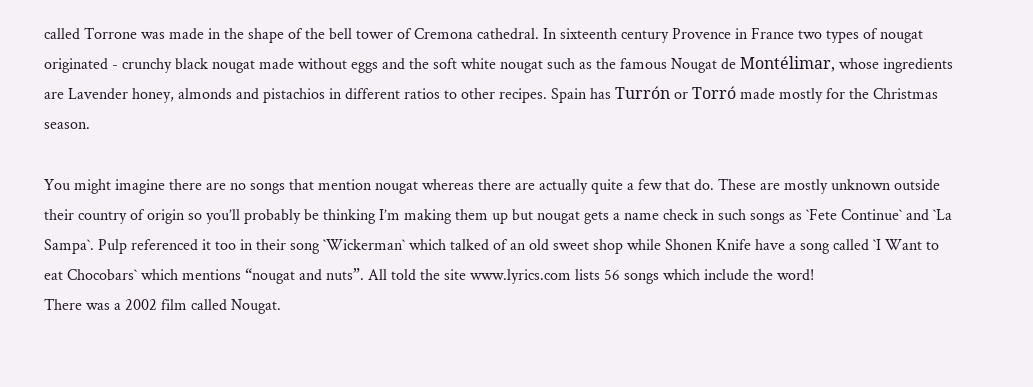called Torrone was made in the shape of the bell tower of Cremona cathedral. In sixteenth century Provence in France two types of nougat originated - crunchy black nougat made without eggs and the soft white nougat such as the famous Nougat de Montélimar, whose ingredients are Lavender honey, almonds and pistachios in different ratios to other recipes. Spain has Turrón or Torró made mostly for the Christmas season.

You might imagine there are no songs that mention nougat whereas there are actually quite a few that do. These are mostly unknown outside their country of origin so you’ll probably be thinking I’m making them up but nougat gets a name check in such songs as `Fete Continue` and `La Sampa`. Pulp referenced it too in their song `Wickerman` which talked of an old sweet shop while Shonen Knife have a song called `I Want to eat Chocobars` which mentions “nougat and nuts”. All told the site www.lyrics.com lists 56 songs which include the word!
There was a 2002 film called Nougat.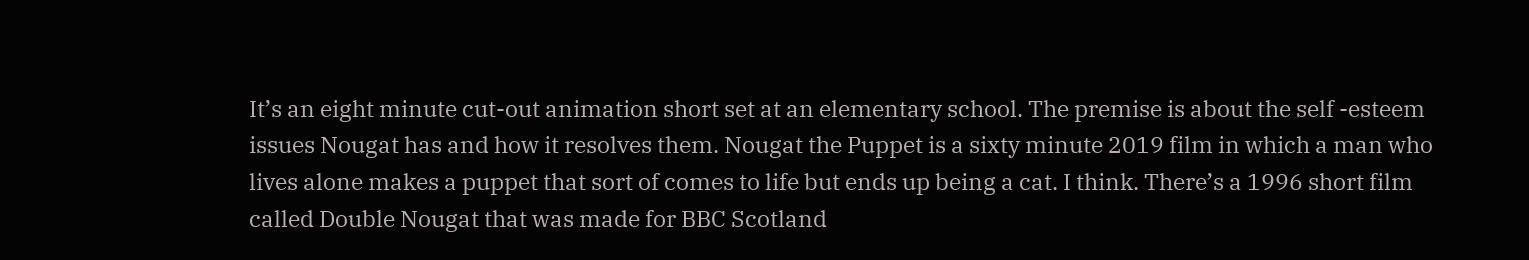It’s an eight minute cut-out animation short set at an elementary school. The premise is about the self -esteem issues Nougat has and how it resolves them. Nougat the Puppet is a sixty minute 2019 film in which a man who lives alone makes a puppet that sort of comes to life but ends up being a cat. I think. There’s a 1996 short film called Double Nougat that was made for BBC Scotland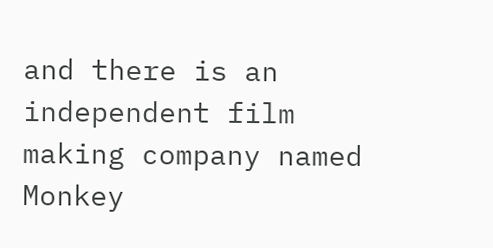and there is an independent film making company named Monkey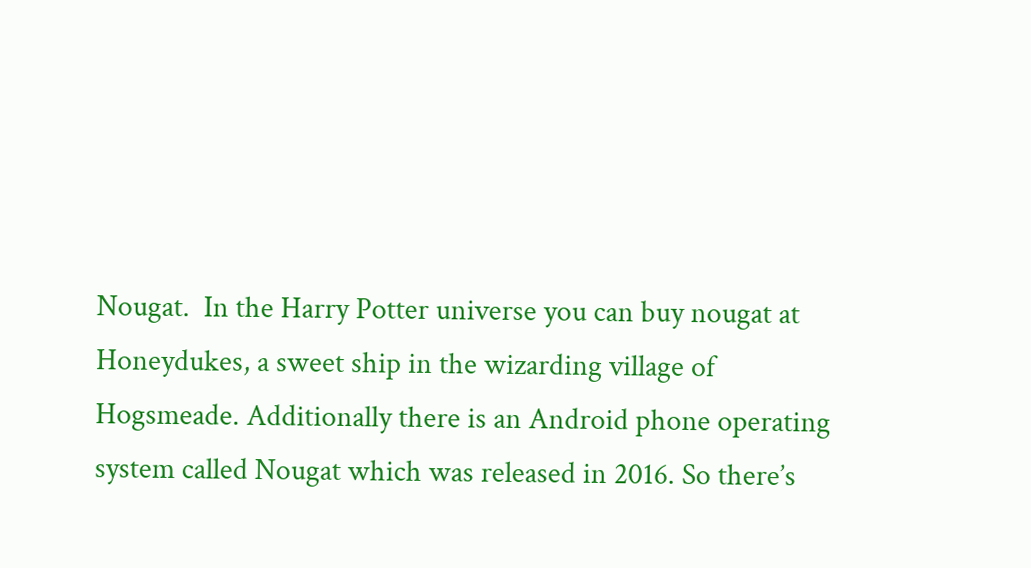Nougat.  In the Harry Potter universe you can buy nougat at Honeydukes, a sweet ship in the wizarding village of Hogsmeade. Additionally there is an Android phone operating system called Nougat which was released in 2016. So there’s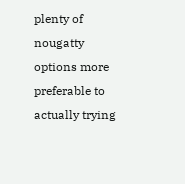plenty of nougatty options more preferable to actually trying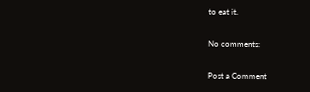to eat it.

No comments:

Post a Comment